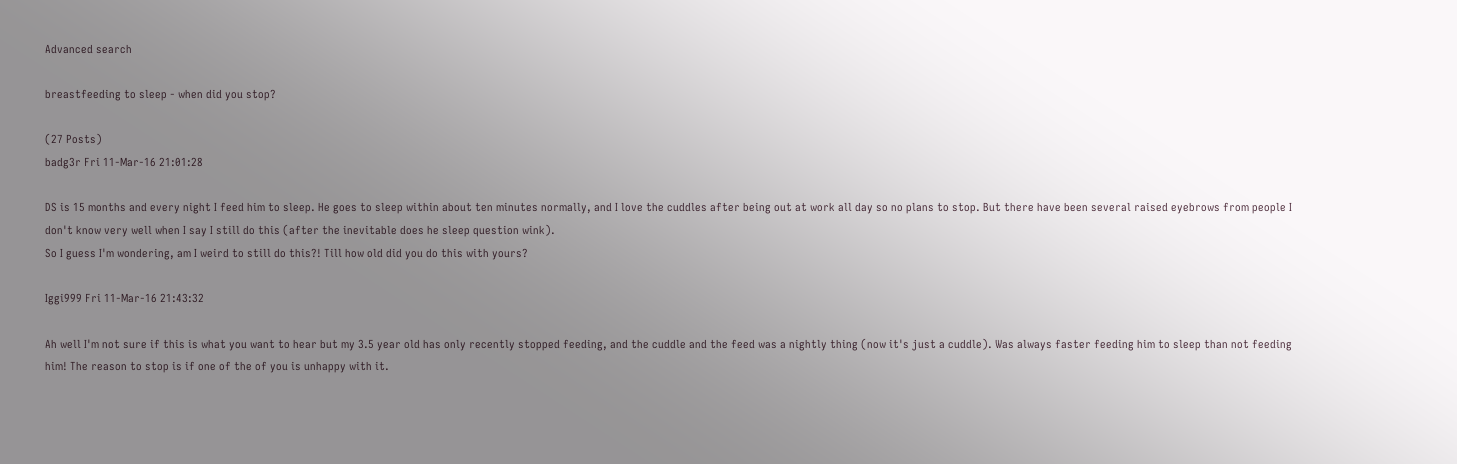Advanced search

breastfeeding to sleep - when did you stop?

(27 Posts)
badg3r Fri 11-Mar-16 21:01:28

DS is 15 months and every night I feed him to sleep. He goes to sleep within about ten minutes normally, and I love the cuddles after being out at work all day so no plans to stop. But there have been several raised eyebrows from people I don't know very well when I say I still do this (after the inevitable does he sleep question wink).
So I guess I'm wondering, am I weird to still do this?! Till how old did you do this with yours?

Iggi999 Fri 11-Mar-16 21:43:32

Ah well I'm not sure if this is what you want to hear but my 3.5 year old has only recently stopped feeding, and the cuddle and the feed was a nightly thing (now it's just a cuddle). Was always faster feeding him to sleep than not feeding him! The reason to stop is if one of the of you is unhappy with it.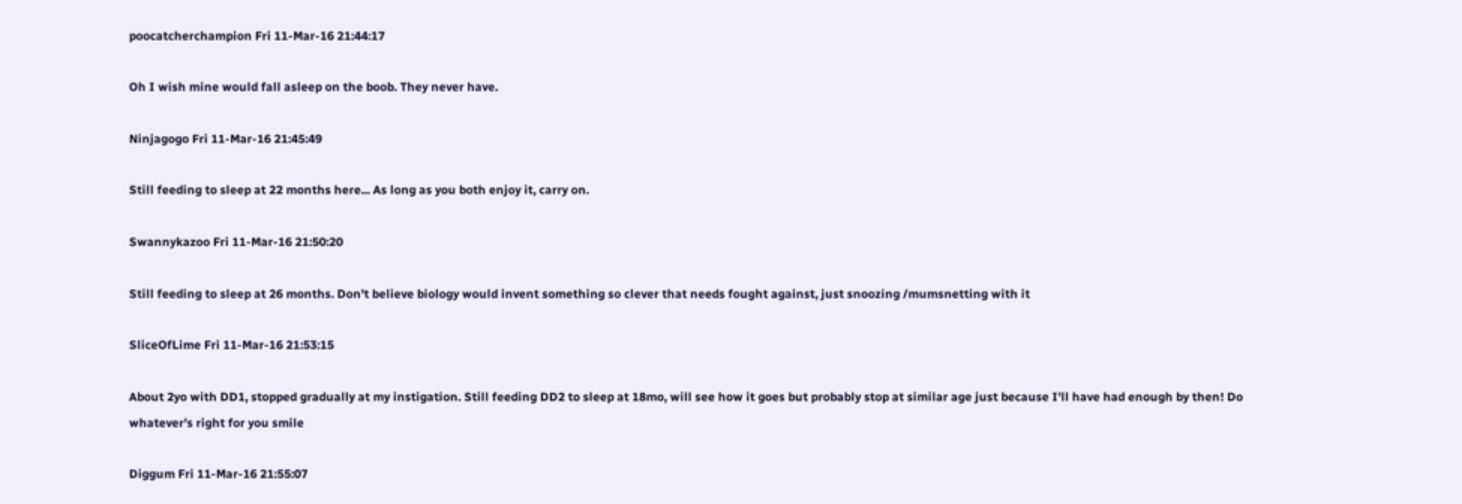poocatcherchampion Fri 11-Mar-16 21:44:17

Oh I wish mine would fall asleep on the boob. They never have.

Ninjagogo Fri 11-Mar-16 21:45:49

Still feeding to sleep at 22 months here... As long as you both enjoy it, carry on.

Swannykazoo Fri 11-Mar-16 21:50:20

Still feeding to sleep at 26 months. Don't believe biology would invent something so clever that needs fought against, just snoozing /mumsnetting with it

SliceOfLime Fri 11-Mar-16 21:53:15

About 2yo with DD1, stopped gradually at my instigation. Still feeding DD2 to sleep at 18mo, will see how it goes but probably stop at similar age just because I'll have had enough by then! Do whatever's right for you smile

Diggum Fri 11-Mar-16 21:55:07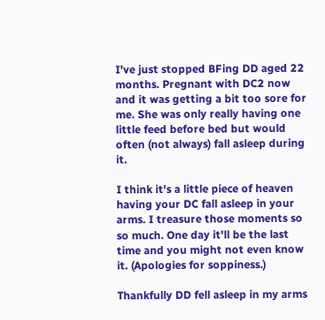I've just stopped BFing DD aged 22 months. Pregnant with DC2 now and it was getting a bit too sore for me. She was only really having one little feed before bed but would often (not always) fall asleep during it.

I think it's a little piece of heaven having your DC fall asleep in your arms. I treasure those moments so so much. One day it'll be the last time and you might not even know it. (Apologies for soppiness.)

Thankfully DD fell asleep in my arms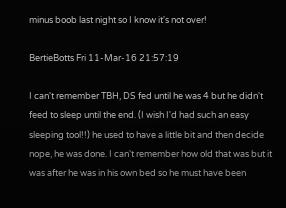minus boob last night so I know it's not over!

BertieBotts Fri 11-Mar-16 21:57:19

I can't remember TBH, DS fed until he was 4 but he didn't feed to sleep until the end. (I wish I'd had such an easy sleeping tool!!) he used to have a little bit and then decide nope, he was done. I can't remember how old that was but it was after he was in his own bed so he must have been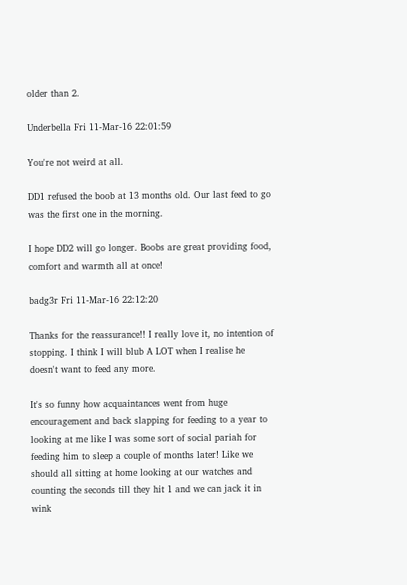older than 2.

Underbella Fri 11-Mar-16 22:01:59

You're not weird at all.

DD1 refused the boob at 13 months old. Our last feed to go was the first one in the morning.

I hope DD2 will go longer. Boobs are great providing food, comfort and warmth all at once!

badg3r Fri 11-Mar-16 22:12:20

Thanks for the reassurance!! I really love it, no intention of stopping. I think I will blub A LOT when I realise he doesn't want to feed any more.

It's so funny how acquaintances went from huge encouragement and back slapping for feeding to a year to looking at me like I was some sort of social pariah for feeding him to sleep a couple of months later! Like we should all sitting at home looking at our watches and counting the seconds till they hit 1 and we can jack it in wink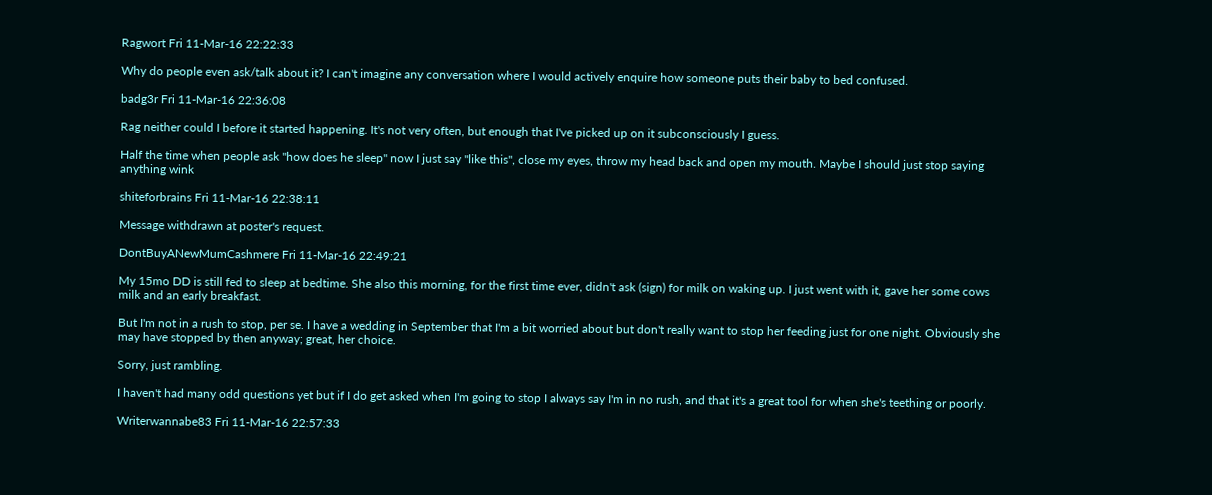Ragwort Fri 11-Mar-16 22:22:33

Why do people even ask/talk about it? I can't imagine any conversation where I would actively enquire how someone puts their baby to bed confused.

badg3r Fri 11-Mar-16 22:36:08

Rag neither could I before it started happening. It's not very often, but enough that I've picked up on it subconsciously I guess.

Half the time when people ask "how does he sleep" now I just say "like this", close my eyes, throw my head back and open my mouth. Maybe I should just stop saying anything wink

shiteforbrains Fri 11-Mar-16 22:38:11

Message withdrawn at poster's request.

DontBuyANewMumCashmere Fri 11-Mar-16 22:49:21

My 15mo DD is still fed to sleep at bedtime. She also this morning, for the first time ever, didn't ask (sign) for milk on waking up. I just went with it, gave her some cows milk and an early breakfast.

But I'm not in a rush to stop, per se. I have a wedding in September that I'm a bit worried about but don't really want to stop her feeding just for one night. Obviously she may have stopped by then anyway; great, her choice.

Sorry, just rambling.

I haven't had many odd questions yet but if I do get asked when I'm going to stop I always say I'm in no rush, and that it's a great tool for when she's teething or poorly.

Writerwannabe83 Fri 11-Mar-16 22:57:33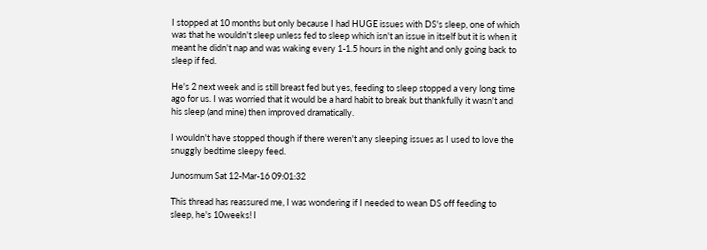I stopped at 10 months but only because I had HUGE issues with DS's sleep, one of which was that he wouldn't sleep unless fed to sleep which isn't an issue in itself but it is when it meant he didn't nap and was waking every 1-1.5 hours in the night and only going back to sleep if fed.

He's 2 next week and is still breast fed but yes, feeding to sleep stopped a very long time ago for us. I was worried that it would be a hard habit to break but thankfully it wasn't and his sleep (and mine) then improved dramatically.

I wouldn't have stopped though if there weren't any sleeping issues as I used to love the snuggly bedtime sleepy feed.

Junosmum Sat 12-Mar-16 09:01:32

This thread has reassured me, I was wondering if I needed to wean DS off feeding to sleep, he's 10weeks! I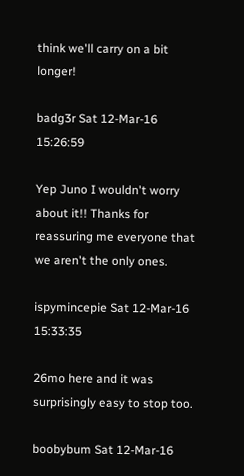think we'll carry on a bit longer!

badg3r Sat 12-Mar-16 15:26:59

Yep Juno I wouldn't worry about it!! Thanks for reassuring me everyone that we aren't the only ones.

ispymincepie Sat 12-Mar-16 15:33:35

26mo here and it was surprisingly easy to stop too.

boobybum Sat 12-Mar-16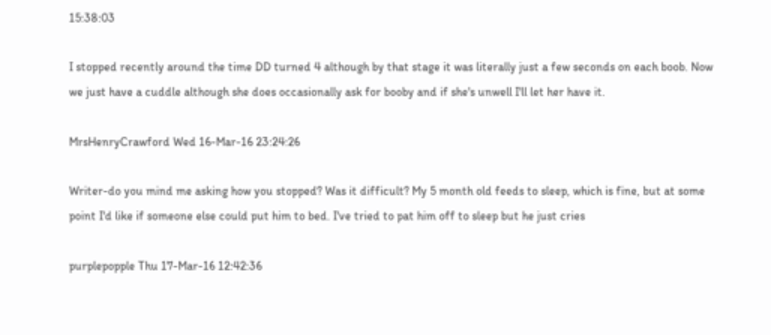15:38:03

I stopped recently around the time DD turned 4 although by that stage it was literally just a few seconds on each boob. Now we just have a cuddle although she does occasionally ask for booby and if she's unwell I'll let her have it.

MrsHenryCrawford Wed 16-Mar-16 23:24:26

Writer-do you mind me asking how you stopped? Was it difficult? My 5 month old feeds to sleep, which is fine, but at some point I'd like if someone else could put him to bed. I've tried to pat him off to sleep but he just cries

purplepopple Thu 17-Mar-16 12:42:36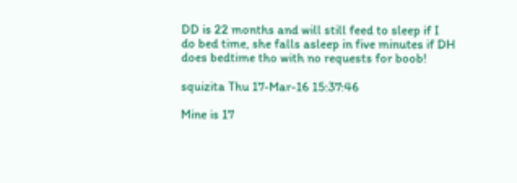DD is 22 months and will still feed to sleep if I do bed time, she falls asleep in five minutes if DH does bedtime tho with no requests for boob!

squizita Thu 17-Mar-16 15:37:46

Mine is 17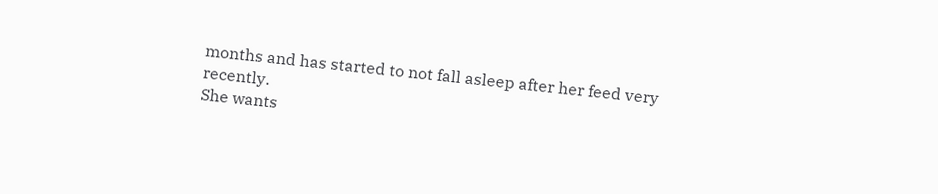months and has started to not fall asleep after her feed very recently.
She wants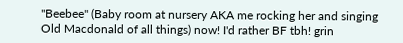"Beebee" (Baby room at nursery AKA me rocking her and singing Old Macdonald of all things) now! I'd rather BF tbh! grin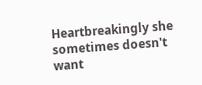Heartbreakingly she sometimes doesn't want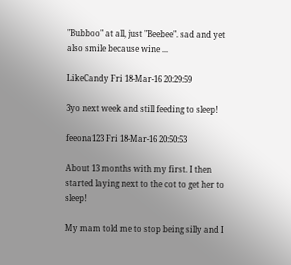"Bubboo" at all, just "Beebee". sad and yet also smile because wine ...

LikeCandy Fri 18-Mar-16 20:29:59

3yo next week and still feeding to sleep!

feeona123 Fri 18-Mar-16 20:50:53

About 13 months with my first. I then started laying next to the cot to get her to sleep!

My mam told me to stop being silly and I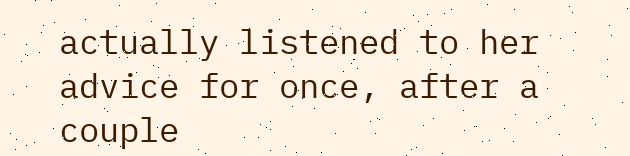actually listened to her advice for once, after a couple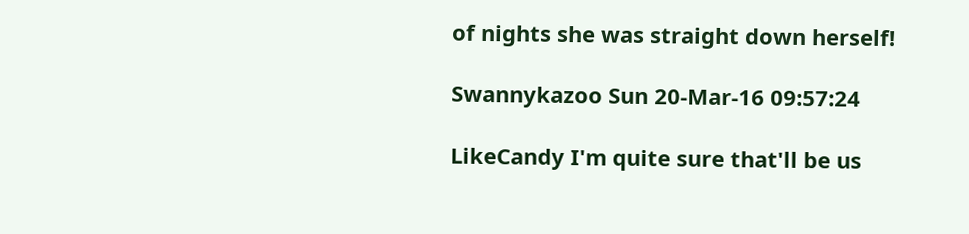of nights she was straight down herself!

Swannykazoo Sun 20-Mar-16 09:57:24

LikeCandy I'm quite sure that'll be us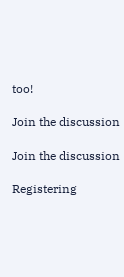too!

Join the discussion

Join the discussion

Registering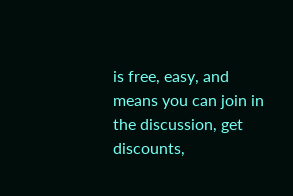is free, easy, and means you can join in the discussion, get discounts,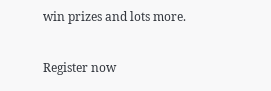win prizes and lots more.

Register now